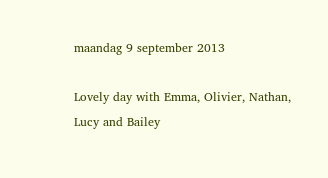maandag 9 september 2013

Lovely day with Emma, Olivier, Nathan, Lucy and Bailey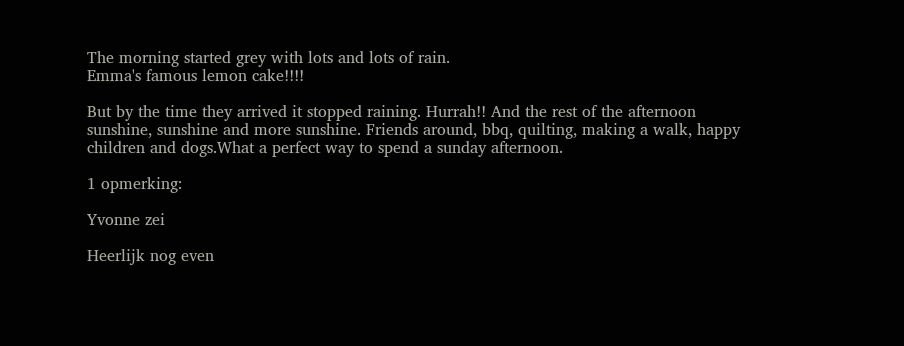The morning started grey with lots and lots of rain.
Emma's famous lemon cake!!!!

But by the time they arrived it stopped raining. Hurrah!! And the rest of the afternoon sunshine, sunshine and more sunshine. Friends around, bbq, quilting, making a walk, happy children and dogs.What a perfect way to spend a sunday afternoon.

1 opmerking:

Yvonne zei

Heerlijk nog even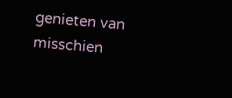genieten van misschien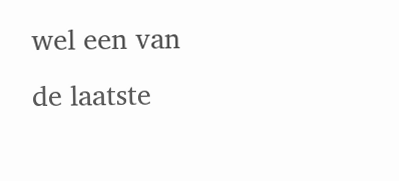wel een van de laatste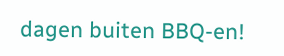dagen buiten BBQ-en!